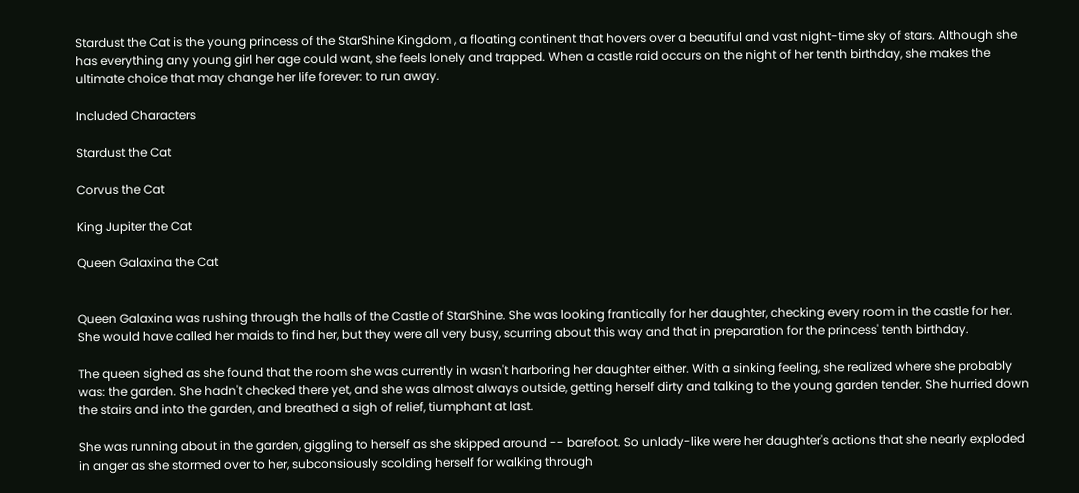Stardust the Cat is the young princess of the StarShine Kingdom , a floating continent that hovers over a beautiful and vast night-time sky of stars. Although she has everything any young girl her age could want, she feels lonely and trapped. When a castle raid occurs on the night of her tenth birthday, she makes the ultimate choice that may change her life forever: to run away.

Included Characters

Stardust the Cat

Corvus the Cat

King Jupiter the Cat

Queen Galaxina the Cat


Queen Galaxina was rushing through the halls of the Castle of StarShine. She was looking frantically for her daughter, checking every room in the castle for her. She would have called her maids to find her, but they were all very busy, scurring about this way and that in preparation for the princess' tenth birthday.

The queen sighed as she found that the room she was currently in wasn't harboring her daughter either. With a sinking feeling, she realized where she probably was: the garden. She hadn't checked there yet, and she was almost always outside, getting herself dirty and talking to the young garden tender. She hurried down the stairs and into the garden, and breathed a sigh of relief, tiumphant at last.

She was running about in the garden, giggling to herself as she skipped around -- barefoot. So unlady-like were her daughter's actions that she nearly exploded in anger as she stormed over to her, subconsiously scolding herself for walking through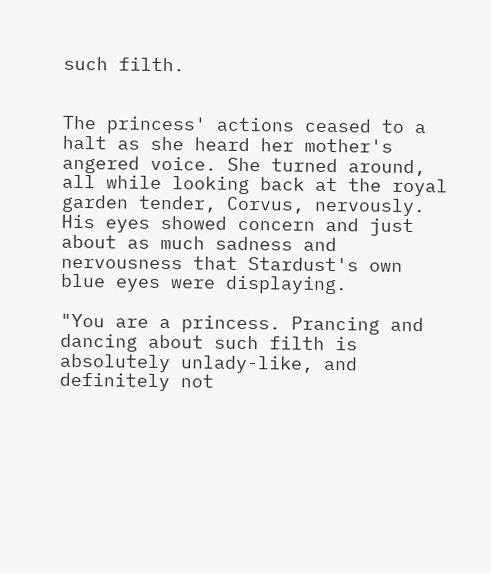such filth.


The princess' actions ceased to a halt as she heard her mother's angered voice. She turned around, all while looking back at the royal garden tender, Corvus, nervously. His eyes showed concern and just about as much sadness and nervousness that Stardust's own blue eyes were displaying.

"You are a princess. Prancing and dancing about such filth is absolutely unlady-like, and definitely not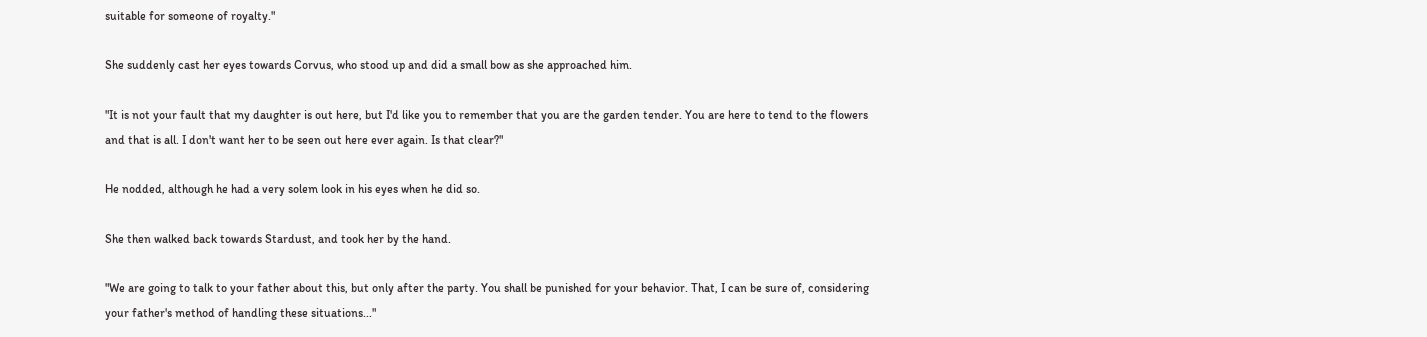suitable for someone of royalty."

She suddenly cast her eyes towards Corvus, who stood up and did a small bow as she approached him.

"It is not your fault that my daughter is out here, but I'd like you to remember that you are the garden tender. You are here to tend to the flowers and that is all. I don't want her to be seen out here ever again. Is that clear?"

He nodded, although he had a very solem look in his eyes when he did so.

She then walked back towards Stardust, and took her by the hand.

"We are going to talk to your father about this, but only after the party. You shall be punished for your behavior. That, I can be sure of, considering your father's method of handling these situations..."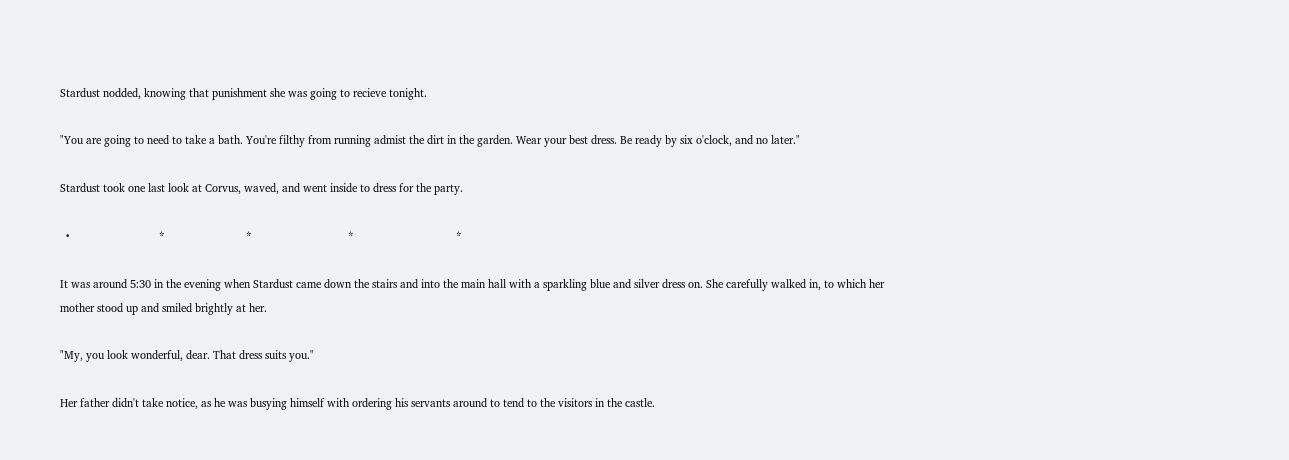Stardust nodded, knowing that punishment she was going to recieve tonight.

"You are going to need to take a bath. You're filthy from running admist the dirt in the garden. Wear your best dress. Be ready by six o'clock, and no later."

Stardust took one last look at Corvus, waved, and went inside to dress for the party.

  •                              *                           *                                *                                  *

It was around 5:30 in the evening when Stardust came down the stairs and into the main hall with a sparkling blue and silver dress on. She carefully walked in, to which her mother stood up and smiled brightly at her.

"My, you look wonderful, dear. That dress suits you."

Her father didn't take notice, as he was busying himself with ordering his servants around to tend to the visitors in the castle.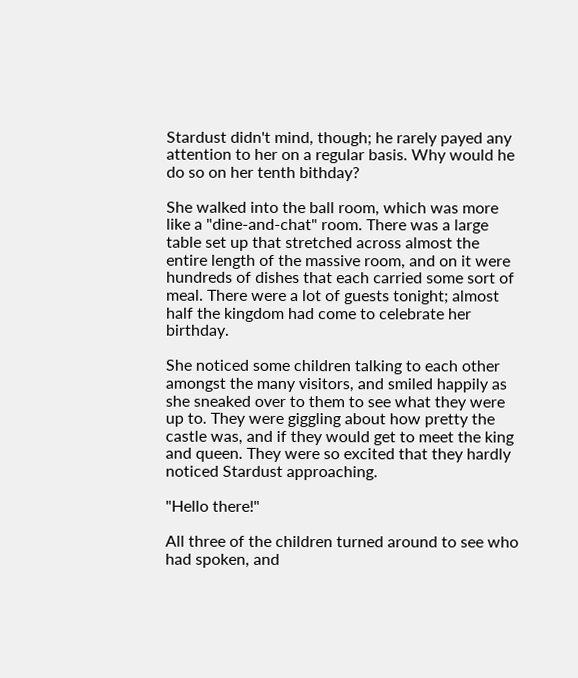Stardust didn't mind, though; he rarely payed any attention to her on a regular basis. Why would he do so on her tenth bithday?

She walked into the ball room, which was more like a "dine-and-chat" room. There was a large table set up that stretched across almost the entire length of the massive room, and on it were hundreds of dishes that each carried some sort of meal. There were a lot of guests tonight; almost half the kingdom had come to celebrate her birthday.

She noticed some children talking to each other amongst the many visitors, and smiled happily as she sneaked over to them to see what they were up to. They were giggling about how pretty the castle was, and if they would get to meet the king and queen. They were so excited that they hardly noticed Stardust approaching.

"Hello there!"

All three of the children turned around to see who had spoken, and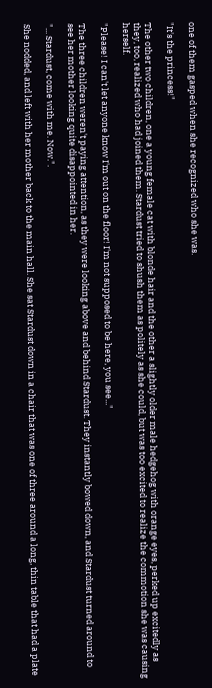one of them gasped when she recognized who she was.

"It's the princess!"

The other two children, one a young female cat with blonde hair and the other a slightly older male hedgehog with orange eyes, perked up excitedly as they, too, realized who had joined them. Stardust tried to shush them as politely as she could, but was too excited to realize the commotion she was causing herself.

"Please! I can't let anyone know I'm out on the floor! I'm not supposed to be here, you see..."

The three children weren't paying attention, as they were looking above and behind Stardust. They instantly bowed down, and Stardust turned around to see her mother looking quite disappointed in her.

"... Stardust, come with me. Now.".

She nodded, and left with her mother back to the main hall. She sat Stardust down in a chair that was one of three around a long, thin table that had a plate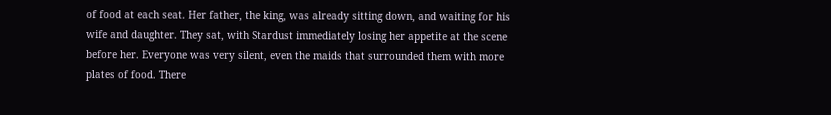of food at each seat. Her father, the king, was already sitting down, and waiting for his wife and daughter. They sat, with Stardust immediately losing her appetite at the scene before her. Everyone was very silent, even the maids that surrounded them with more plates of food. There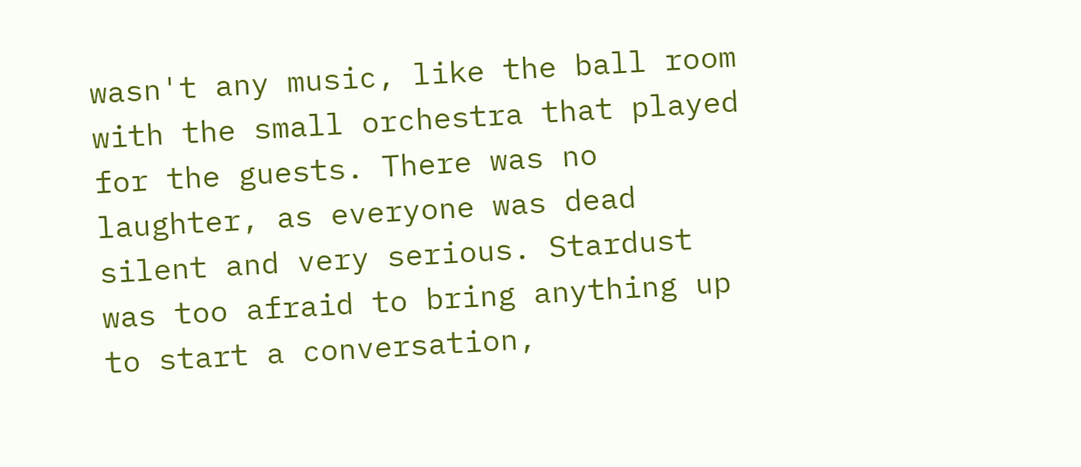wasn't any music, like the ball room with the small orchestra that played for the guests. There was no laughter, as everyone was dead silent and very serious. Stardust was too afraid to bring anything up to start a conversation,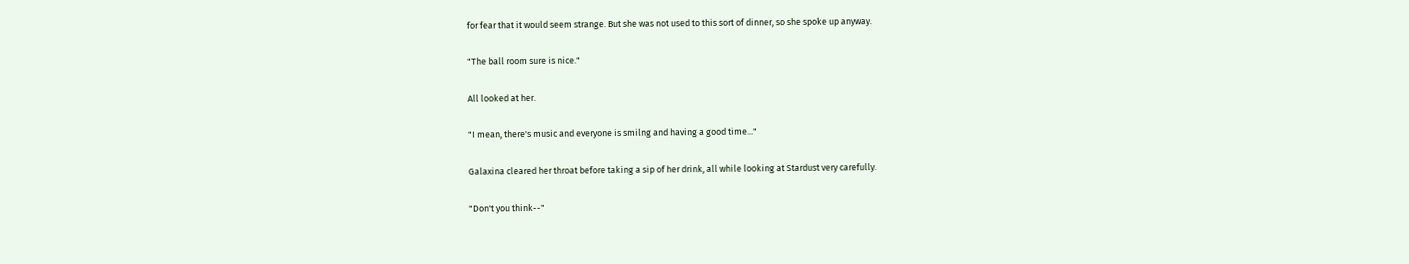for fear that it would seem strange. But she was not used to this sort of dinner, so she spoke up anyway.

"The ball room sure is nice."

All looked at her.

"I mean, there's music and everyone is smilng and having a good time..."

Galaxina cleared her throat before taking a sip of her drink, all while looking at Stardust very carefully.

"Don't you think--"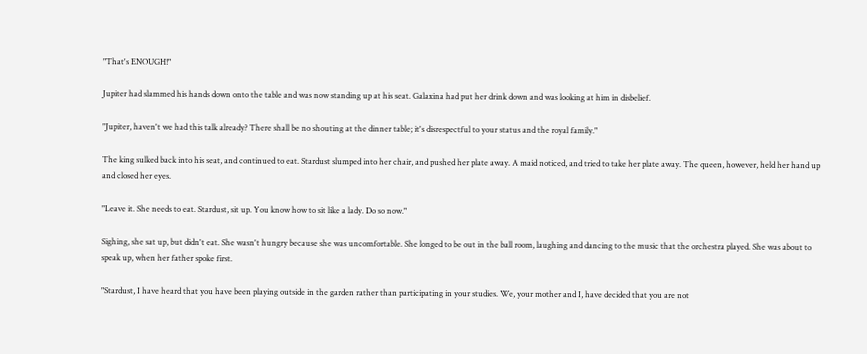"That's ENOUGH!"

Jupiter had slammed his hands down onto the table and was now standing up at his seat. Galaxina had put her drink down and was looking at him in disbelief.

"Jupiter, haven't we had this talk already? There shall be no shouting at the dinner table; it's disrespectful to your status and the royal family."

The king sulked back into his seat, and continued to eat. Stardust slumped into her chair, and pushed her plate away. A maid noticed, and tried to take her plate away. The queen, however, held her hand up and closed her eyes.

"Leave it. She needs to eat. Stardust, sit up. You know how to sit like a lady. Do so now."

Sighing, she sat up, but didn't eat. She wasn't hungry because she was uncomfortable. She longed to be out in the ball room, laughing and dancing to the music that the orchestra played. She was about to speak up, when her father spoke first.

"Stardust, I have heard that you have been playing outside in the garden rather than participating in your studies. We, your mother and I, have decided that you are not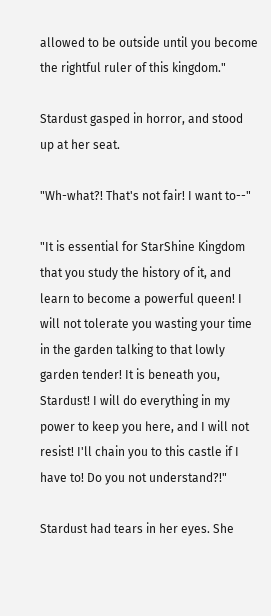allowed to be outside until you become the rightful ruler of this kingdom."

Stardust gasped in horror, and stood up at her seat.

"Wh-what?! That's not fair! I want to--"

"It is essential for StarShine Kingdom that you study the history of it, and learn to become a powerful queen! I will not tolerate you wasting your time in the garden talking to that lowly garden tender! It is beneath you, Stardust! I will do everything in my power to keep you here, and I will not resist! I'll chain you to this castle if I have to! Do you not understand?!"

Stardust had tears in her eyes. She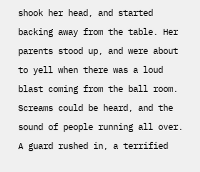shook her head, and started backing away from the table. Her parents stood up, and were about to yell when there was a loud blast coming from the ball room. Screams could be heard, and the sound of people running all over. A guard rushed in, a terrified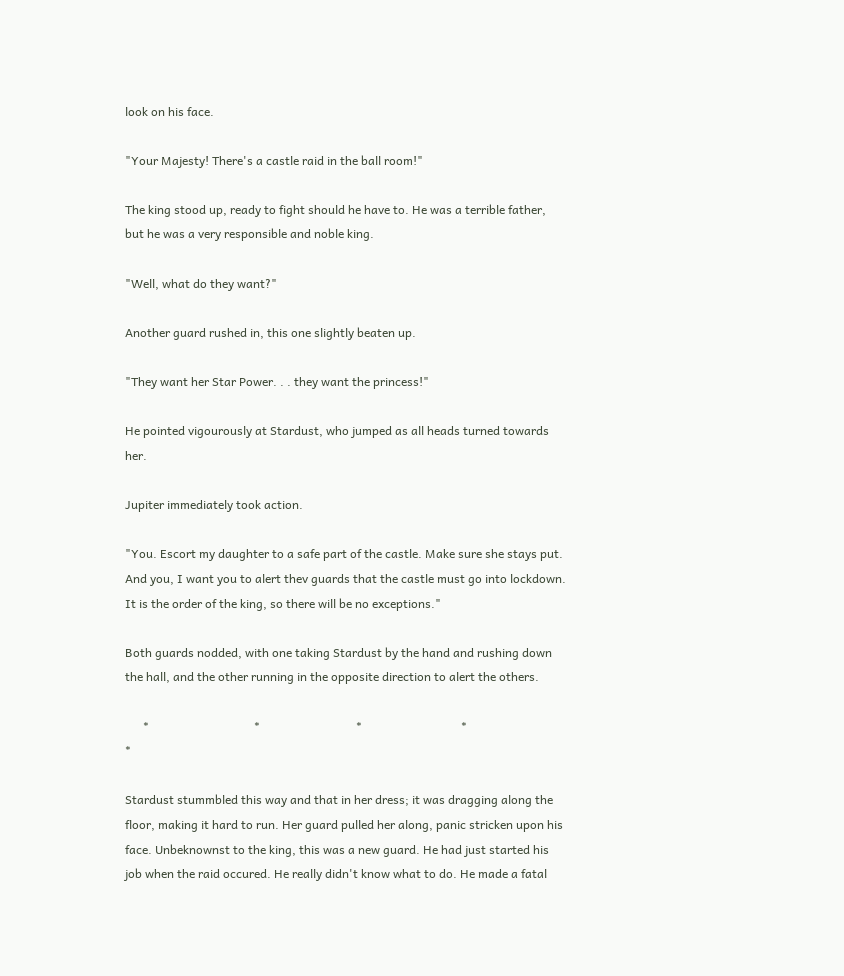look on his face.

"Your Majesty! There's a castle raid in the ball room!"

The king stood up, ready to fight should he have to. He was a terrible father, but he was a very responsible and noble king.

"Well, what do they want?"

Another guard rushed in, this one slightly beaten up.

"They want her Star Power. . . they want the princess!"

He pointed vigourously at Stardust, who jumped as all heads turned towards her.

Jupiter immediately took action.

"You. Escort my daughter to a safe part of the castle. Make sure she stays put. And you, I want you to alert thev guards that the castle must go into lockdown. It is the order of the king, so there will be no exceptions."

Both guards nodded, with one taking Stardust by the hand and rushing down the hall, and the other running in the opposite direction to alert the others.

      *                                   *                                *                                 *                                    *

Stardust stummbled this way and that in her dress; it was dragging along the floor, making it hard to run. Her guard pulled her along, panic stricken upon his face. Unbeknownst to the king, this was a new guard. He had just started his job when the raid occured. He really didn't know what to do. He made a fatal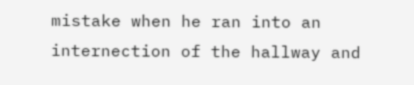mistake when he ran into an internection of the hallway and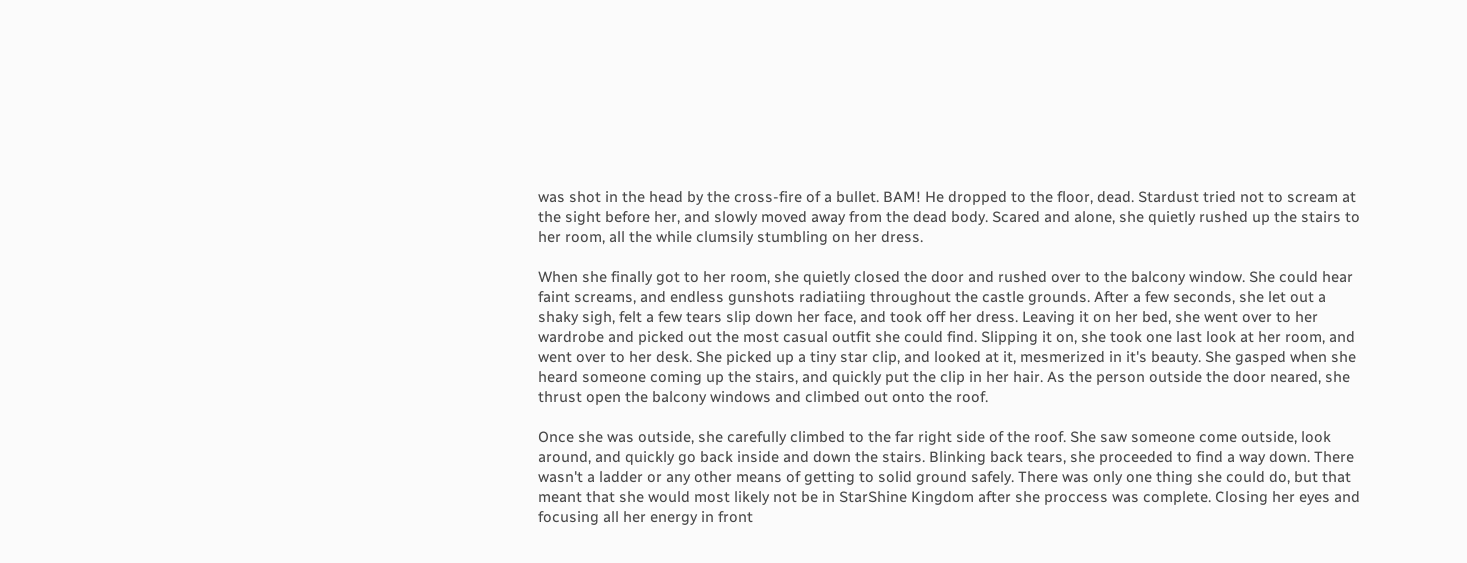was shot in the head by the cross-fire of a bullet. BAM! He dropped to the floor, dead. Stardust tried not to scream at the sight before her, and slowly moved away from the dead body. Scared and alone, she quietly rushed up the stairs to her room, all the while clumsily stumbling on her dress.

When she finally got to her room, she quietly closed the door and rushed over to the balcony window. She could hear faint screams, and endless gunshots radiatiing throughout the castle grounds. After a few seconds, she let out a shaky sigh, felt a few tears slip down her face, and took off her dress. Leaving it on her bed, she went over to her wardrobe and picked out the most casual outfit she could find. Slipping it on, she took one last look at her room, and went over to her desk. She picked up a tiny star clip, and looked at it, mesmerized in it's beauty. She gasped when she heard someone coming up the stairs, and quickly put the clip in her hair. As the person outside the door neared, she thrust open the balcony windows and climbed out onto the roof.

Once she was outside, she carefully climbed to the far right side of the roof. She saw someone come outside, look around, and quickly go back inside and down the stairs. Blinking back tears, she proceeded to find a way down. There wasn't a ladder or any other means of getting to solid ground safely. There was only one thing she could do, but that meant that she would most likely not be in StarShine Kingdom after she proccess was complete. Closing her eyes and focusing all her energy in front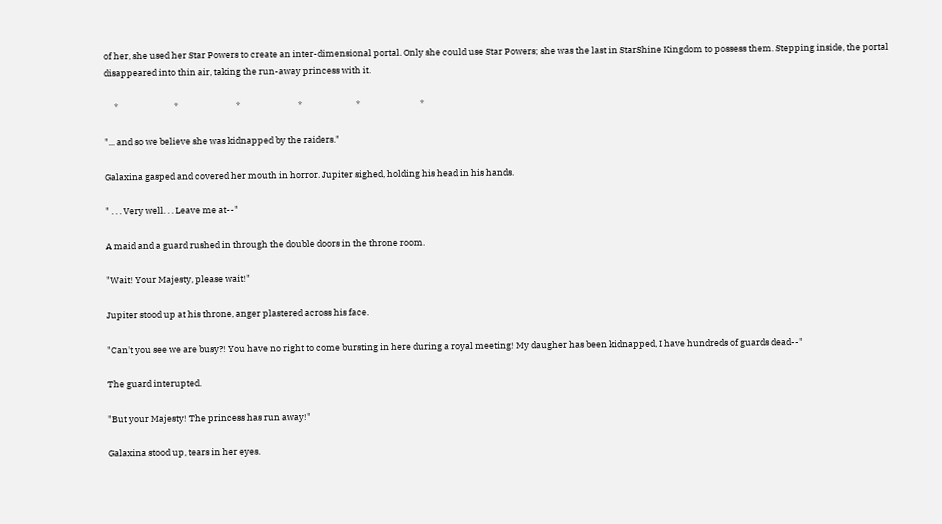of her, she used her Star Powers to create an inter-dimensional portal. Only she could use Star Powers; she was the last in StarShine Kingdom to possess them. Stepping inside, the portal disappeared into thin air, taking the run-away princess with it.

     *                            *                             *                             *                           *                              *

"... and so we believe she was kidnapped by the raiders."

Galaxina gasped and covered her mouth in horror. Jupiter sighed, holding his head in his hands.

" . . . Very well. . . Leave me at--"

A maid and a guard rushed in through the double doors in the throne room.

"Wait! Your Majesty, please wait!"

Jupiter stood up at his throne, anger plastered across his face.

"Can't you see we are busy?! You have no right to come bursting in here during a royal meeting! My daugher has been kidnapped, I have hundreds of guards dead--"

The guard interupted.

"But your Majesty! The princess has run away!"

Galaxina stood up, tears in her eyes.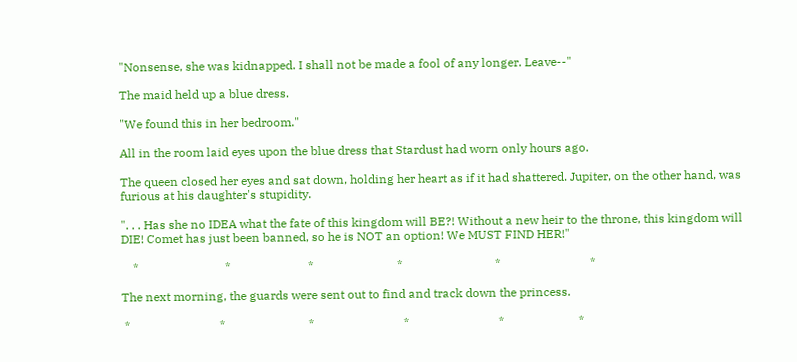"Nonsense, she was kidnapped. I shall not be made a fool of any longer. Leave--"

The maid held up a blue dress.

"We found this in her bedroom."

All in the room laid eyes upon the blue dress that Stardust had worn only hours ago.

The queen closed her eyes and sat down, holding her heart as if it had shattered. Jupiter, on the other hand, was furious at his daughter's stupidity.

". . . Has she no IDEA what the fate of this kingdom will BE?! Without a new heir to the throne, this kingdom will DIE! Comet has just been banned, so he is NOT an option! We MUST FIND HER!"

    *                             *                          *                            *                               *                              *

The next morning, the guards were sent out to find and track down the princess.

 *                              *                            *                              *                              *                         *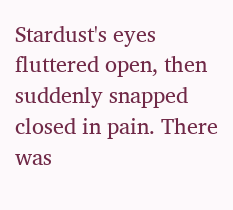Stardust's eyes fluttered open, then suddenly snapped closed in pain. There was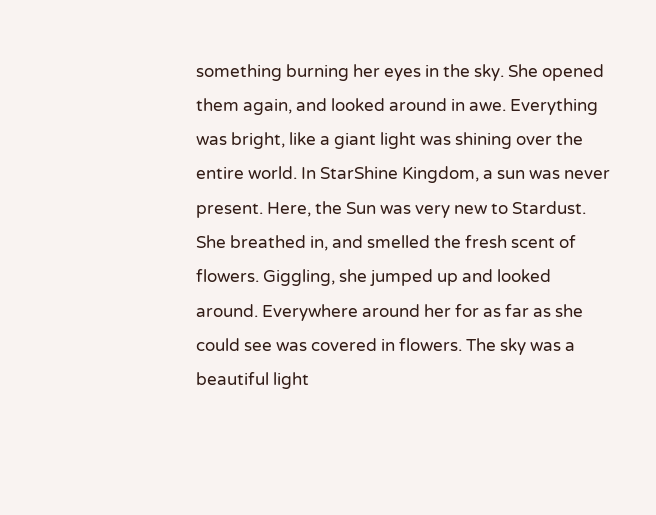something burning her eyes in the sky. She opened them again, and looked around in awe. Everything was bright, like a giant light was shining over the entire world. In StarShine Kingdom, a sun was never present. Here, the Sun was very new to Stardust. She breathed in, and smelled the fresh scent of flowers. Giggling, she jumped up and looked around. Everywhere around her for as far as she could see was covered in flowers. The sky was a beautiful light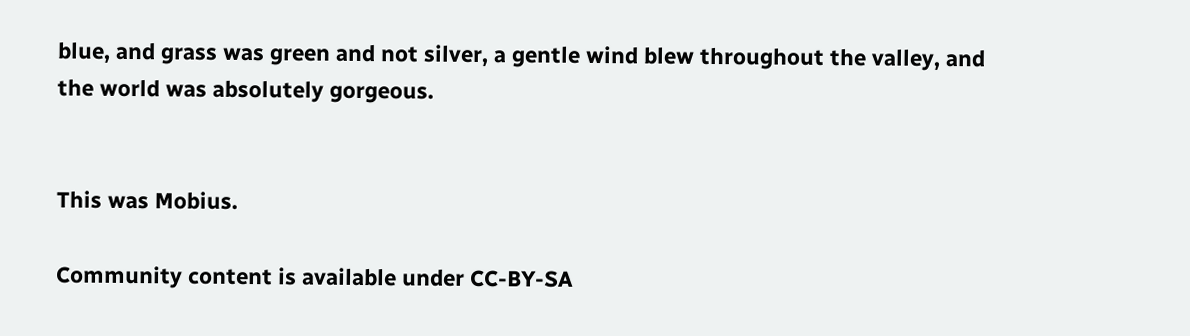blue, and grass was green and not silver, a gentle wind blew throughout the valley, and the world was absolutely gorgeous.


This was Mobius.

Community content is available under CC-BY-SA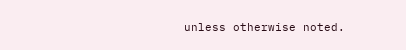unless otherwise noted.